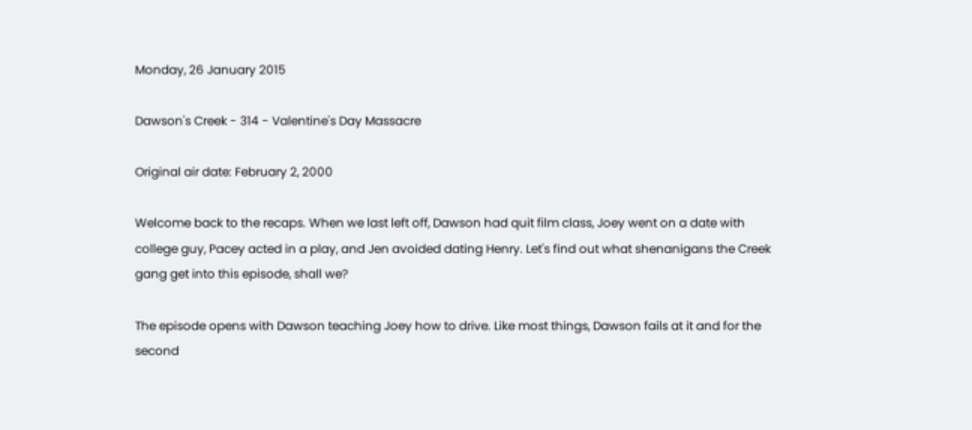Monday, 26 January 2015

Dawson's Creek - 314 - Valentine's Day Massacre

Original air date: February 2, 2000

Welcome back to the recaps. When we last left off, Dawson had quit film class, Joey went on a date with college guy, Pacey acted in a play, and Jen avoided dating Henry. Let's find out what shenanigans the Creek gang get into this episode, shall we?

The episode opens with Dawson teaching Joey how to drive. Like most things, Dawson fails at it and for the second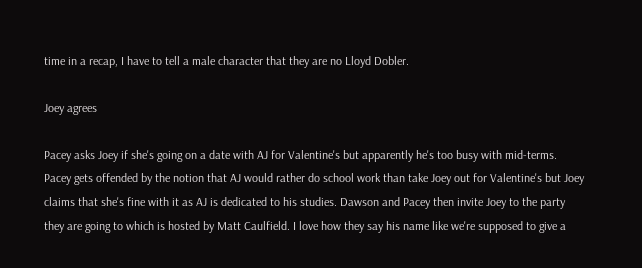time in a recap, I have to tell a male character that they are no Lloyd Dobler.

Joey agrees

Pacey asks Joey if she's going on a date with AJ for Valentine's but apparently he's too busy with mid-terms. Pacey gets offended by the notion that AJ would rather do school work than take Joey out for Valentine's but Joey claims that she's fine with it as AJ is dedicated to his studies. Dawson and Pacey then invite Joey to the party they are going to which is hosted by Matt Caulfield. I love how they say his name like we're supposed to give a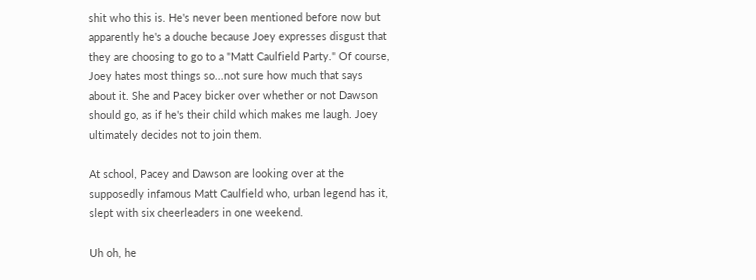shit who this is. He's never been mentioned before now but apparently he's a douche because Joey expresses disgust that they are choosing to go to a "Matt Caulfield Party." Of course, Joey hates most things so...not sure how much that says about it. She and Pacey bicker over whether or not Dawson should go, as if he's their child which makes me laugh. Joey ultimately decides not to join them.

At school, Pacey and Dawson are looking over at the supposedly infamous Matt Caulfield who, urban legend has it, slept with six cheerleaders in one weekend.

Uh oh, he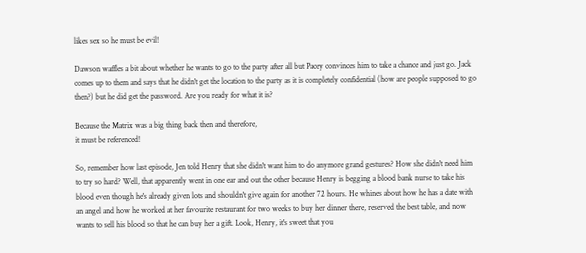likes sex so he must be evil!

Dawson waffles a bit about whether he wants to go to the party after all but Pacey convinces him to take a chance and just go. Jack comes up to them and says that he didn't get the location to the party as it is completely confidential (how are people supposed to go then?) but he did get the password. Are you ready for what it is?

Because the Matrix was a big thing back then and therefore,
it must be referenced!

So, remember how last episode, Jen told Henry that she didn't want him to do anymore grand gestures? How she didn't need him to try so hard? Well, that apparently went in one ear and out the other because Henry is begging a blood bank nurse to take his blood even though he's already given lots and shouldn't give again for another 72 hours. He whines about how he has a date with an angel and how he worked at her favourite restaurant for two weeks to buy her dinner there, reserved the best table, and now wants to sell his blood so that he can buy her a gift. Look, Henry, it's sweet that you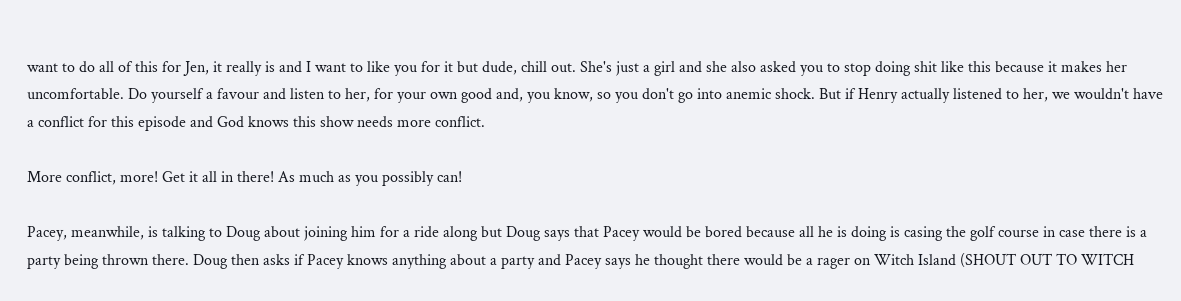want to do all of this for Jen, it really is and I want to like you for it but dude, chill out. She's just a girl and she also asked you to stop doing shit like this because it makes her uncomfortable. Do yourself a favour and listen to her, for your own good and, you know, so you don't go into anemic shock. But if Henry actually listened to her, we wouldn't have a conflict for this episode and God knows this show needs more conflict.

More conflict, more! Get it all in there! As much as you possibly can!

Pacey, meanwhile, is talking to Doug about joining him for a ride along but Doug says that Pacey would be bored because all he is doing is casing the golf course in case there is a party being thrown there. Doug then asks if Pacey knows anything about a party and Pacey says he thought there would be a rager on Witch Island (SHOUT OUT TO WITCH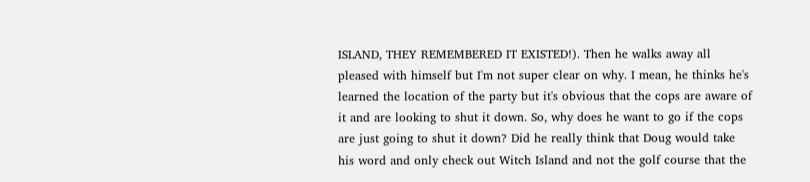ISLAND, THEY REMEMBERED IT EXISTED!). Then he walks away all pleased with himself but I'm not super clear on why. I mean, he thinks he's learned the location of the party but it's obvious that the cops are aware of it and are looking to shut it down. So, why does he want to go if the cops are just going to shut it down? Did he really think that Doug would take his word and only check out Witch Island and not the golf course that the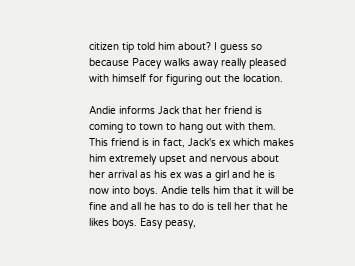citizen tip told him about? I guess so because Pacey walks away really pleased with himself for figuring out the location.

Andie informs Jack that her friend is coming to town to hang out with them. This friend is in fact, Jack's ex which makes him extremely upset and nervous about her arrival as his ex was a girl and he is now into boys. Andie tells him that it will be fine and all he has to do is tell her that he likes boys. Easy peasy,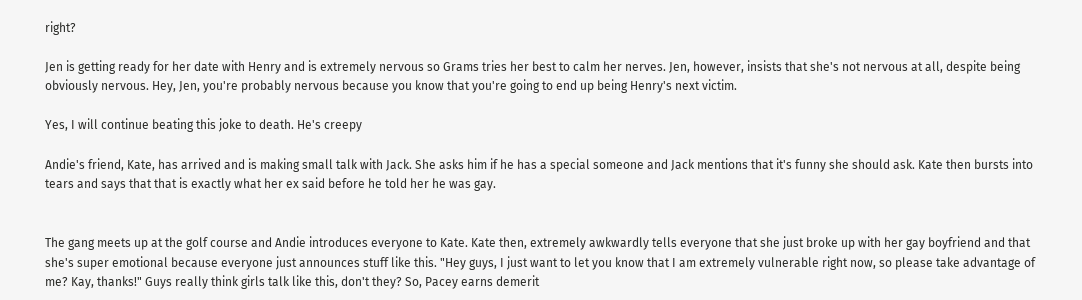right?

Jen is getting ready for her date with Henry and is extremely nervous so Grams tries her best to calm her nerves. Jen, however, insists that she's not nervous at all, despite being obviously nervous. Hey, Jen, you're probably nervous because you know that you're going to end up being Henry's next victim.

Yes, I will continue beating this joke to death. He's creepy

Andie's friend, Kate, has arrived and is making small talk with Jack. She asks him if he has a special someone and Jack mentions that it's funny she should ask. Kate then bursts into tears and says that that is exactly what her ex said before he told her he was gay.


The gang meets up at the golf course and Andie introduces everyone to Kate. Kate then, extremely awkwardly tells everyone that she just broke up with her gay boyfriend and that she's super emotional because everyone just announces stuff like this. "Hey guys, I just want to let you know that I am extremely vulnerable right now, so please take advantage of me? Kay, thanks!" Guys really think girls talk like this, don't they? So, Pacey earns demerit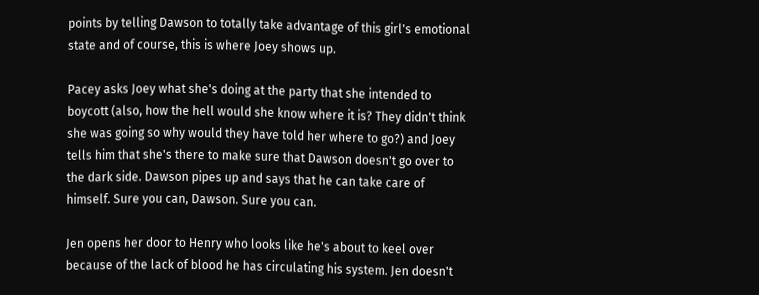points by telling Dawson to totally take advantage of this girl's emotional state and of course, this is where Joey shows up.

Pacey asks Joey what she's doing at the party that she intended to boycott (also, how the hell would she know where it is? They didn't think she was going so why would they have told her where to go?) and Joey tells him that she's there to make sure that Dawson doesn't go over to the dark side. Dawson pipes up and says that he can take care of himself. Sure you can, Dawson. Sure you can.

Jen opens her door to Henry who looks like he's about to keel over because of the lack of blood he has circulating his system. Jen doesn't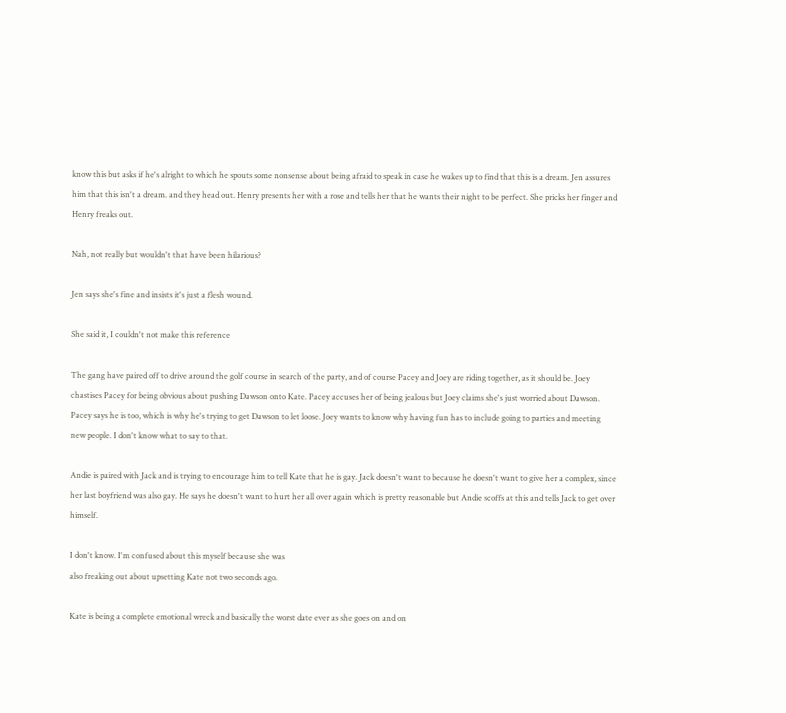know this but asks if he's alright to which he spouts some nonsense about being afraid to speak in case he wakes up to find that this is a dream. Jen assures him that this isn't a dream. and they head out. Henry presents her with a rose and tells her that he wants their night to be perfect. She pricks her finger and Henry freaks out.

Nah, not really but wouldn't that have been hilarious?

Jen says she's fine and insists it's just a flesh wound.

She said it, I couldn't not make this reference

The gang have paired off to drive around the golf course in search of the party, and of course Pacey and Joey are riding together, as it should be. Joey chastises Pacey for being obvious about pushing Dawson onto Kate. Pacey accuses her of being jealous but Joey claims she's just worried about Dawson. Pacey says he is too, which is why he's trying to get Dawson to let loose. Joey wants to know why having fun has to include going to parties and meeting new people. I don't know what to say to that.

Andie is paired with Jack and is trying to encourage him to tell Kate that he is gay. Jack doesn't want to because he doesn't want to give her a complex, since her last boyfriend was also gay. He says he doesn't want to hurt her all over again which is pretty reasonable but Andie scoffs at this and tells Jack to get over himself.

I don't know. I'm confused about this myself because she was
also freaking out about upsetting Kate not two seconds ago.

Kate is being a complete emotional wreck and basically the worst date ever as she goes on and on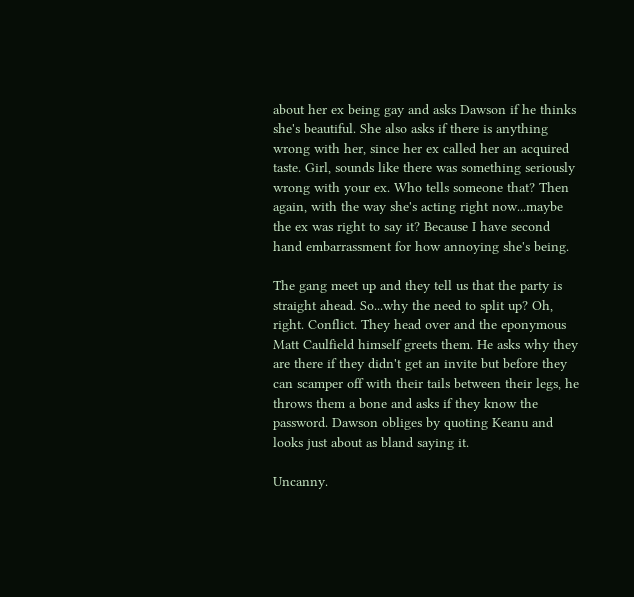about her ex being gay and asks Dawson if he thinks she's beautiful. She also asks if there is anything wrong with her, since her ex called her an acquired taste. Girl, sounds like there was something seriously wrong with your ex. Who tells someone that? Then again, with the way she's acting right now...maybe the ex was right to say it? Because I have second hand embarrassment for how annoying she's being.

The gang meet up and they tell us that the party is straight ahead. So...why the need to split up? Oh, right. Conflict. They head over and the eponymous Matt Caulfield himself greets them. He asks why they are there if they didn't get an invite but before they can scamper off with their tails between their legs, he throws them a bone and asks if they know the password. Dawson obliges by quoting Keanu and looks just about as bland saying it.

Uncanny.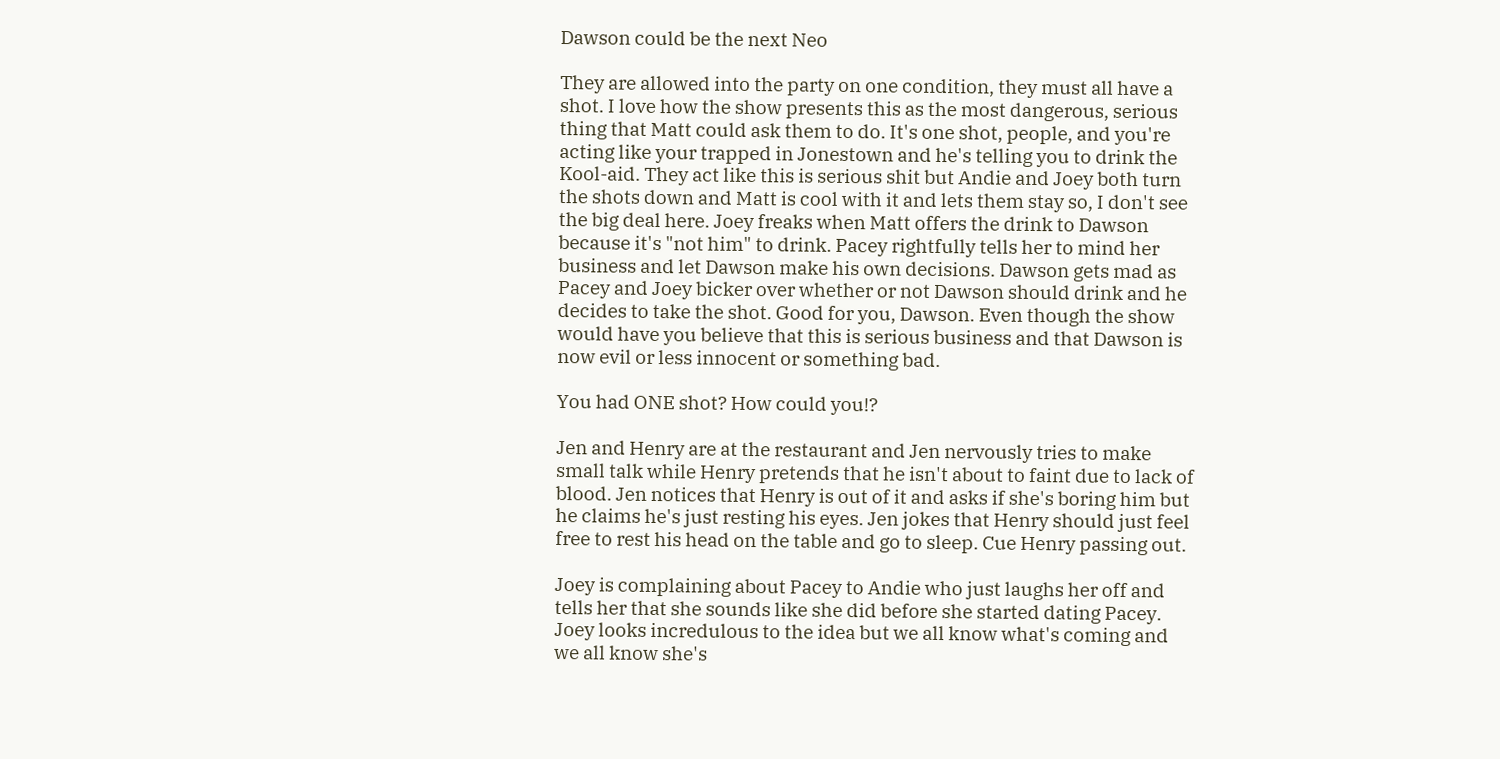Dawson could be the next Neo

They are allowed into the party on one condition, they must all have a shot. I love how the show presents this as the most dangerous, serious thing that Matt could ask them to do. It's one shot, people, and you're acting like your trapped in Jonestown and he's telling you to drink the Kool-aid. They act like this is serious shit but Andie and Joey both turn the shots down and Matt is cool with it and lets them stay so, I don't see the big deal here. Joey freaks when Matt offers the drink to Dawson because it's "not him" to drink. Pacey rightfully tells her to mind her business and let Dawson make his own decisions. Dawson gets mad as Pacey and Joey bicker over whether or not Dawson should drink and he decides to take the shot. Good for you, Dawson. Even though the show would have you believe that this is serious business and that Dawson is now evil or less innocent or something bad.

You had ONE shot? How could you!?

Jen and Henry are at the restaurant and Jen nervously tries to make small talk while Henry pretends that he isn't about to faint due to lack of blood. Jen notices that Henry is out of it and asks if she's boring him but he claims he's just resting his eyes. Jen jokes that Henry should just feel free to rest his head on the table and go to sleep. Cue Henry passing out.

Joey is complaining about Pacey to Andie who just laughs her off and tells her that she sounds like she did before she started dating Pacey. Joey looks incredulous to the idea but we all know what's coming and we all know she's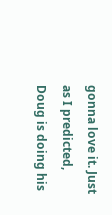gonna love it. Just as I predicted, Doug is doing his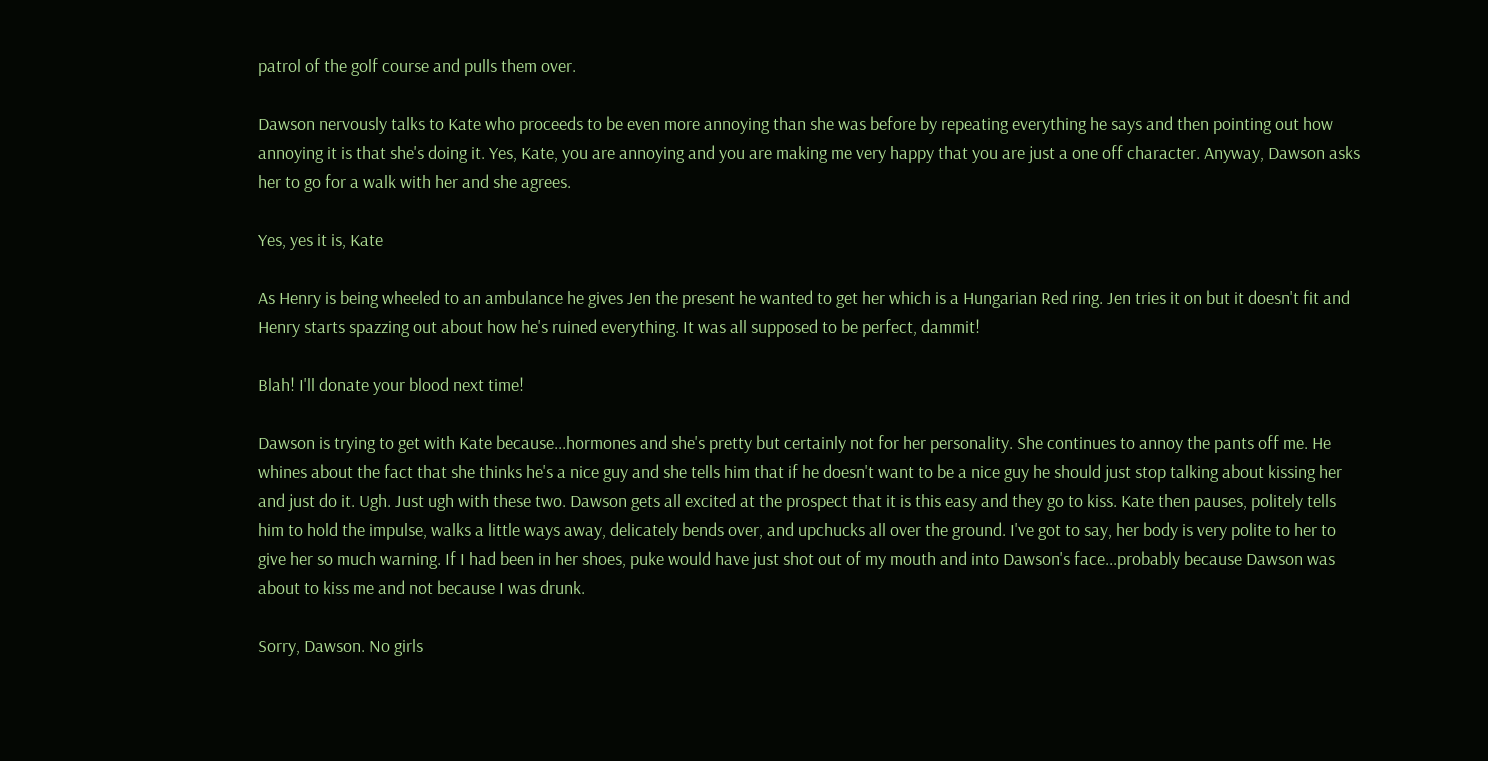patrol of the golf course and pulls them over.

Dawson nervously talks to Kate who proceeds to be even more annoying than she was before by repeating everything he says and then pointing out how annoying it is that she's doing it. Yes, Kate, you are annoying and you are making me very happy that you are just a one off character. Anyway, Dawson asks her to go for a walk with her and she agrees.

Yes, yes it is, Kate

As Henry is being wheeled to an ambulance he gives Jen the present he wanted to get her which is a Hungarian Red ring. Jen tries it on but it doesn't fit and Henry starts spazzing out about how he's ruined everything. It was all supposed to be perfect, dammit!

Blah! I'll donate your blood next time!

Dawson is trying to get with Kate because...hormones and she's pretty but certainly not for her personality. She continues to annoy the pants off me. He whines about the fact that she thinks he's a nice guy and she tells him that if he doesn't want to be a nice guy he should just stop talking about kissing her and just do it. Ugh. Just ugh with these two. Dawson gets all excited at the prospect that it is this easy and they go to kiss. Kate then pauses, politely tells him to hold the impulse, walks a little ways away, delicately bends over, and upchucks all over the ground. I've got to say, her body is very polite to her to give her so much warning. If I had been in her shoes, puke would have just shot out of my mouth and into Dawson's face...probably because Dawson was about to kiss me and not because I was drunk.

Sorry, Dawson. No girls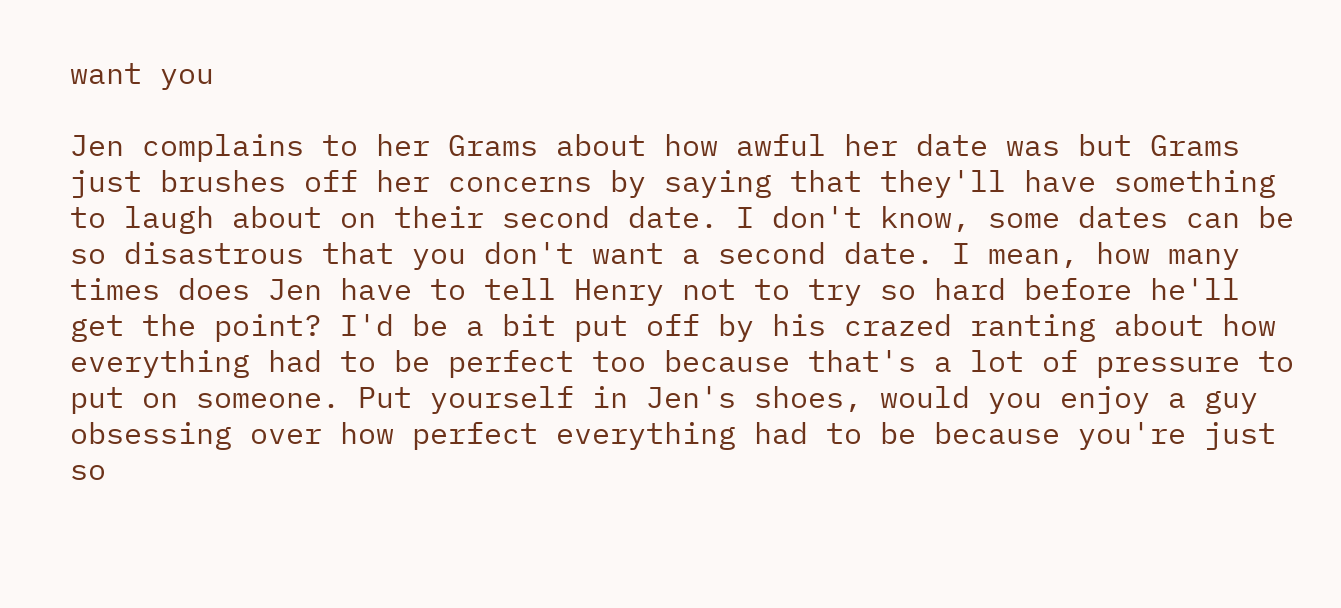want you

Jen complains to her Grams about how awful her date was but Grams just brushes off her concerns by saying that they'll have something to laugh about on their second date. I don't know, some dates can be so disastrous that you don't want a second date. I mean, how many times does Jen have to tell Henry not to try so hard before he'll get the point? I'd be a bit put off by his crazed ranting about how everything had to be perfect too because that's a lot of pressure to put on someone. Put yourself in Jen's shoes, would you enjoy a guy obsessing over how perfect everything had to be because you're just so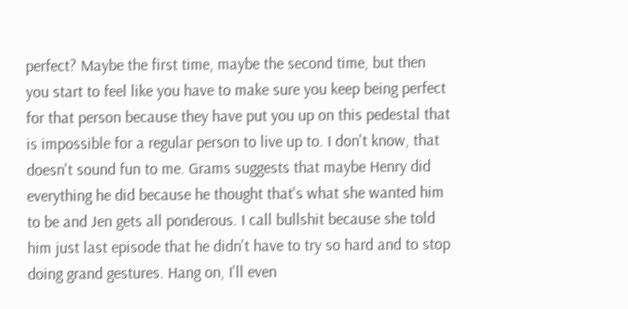perfect? Maybe the first time, maybe the second time, but then you start to feel like you have to make sure you keep being perfect for that person because they have put you up on this pedestal that is impossible for a regular person to live up to. I don't know, that doesn't sound fun to me. Grams suggests that maybe Henry did everything he did because he thought that's what she wanted him to be and Jen gets all ponderous. I call bullshit because she told him just last episode that he didn't have to try so hard and to stop doing grand gestures. Hang on, I'll even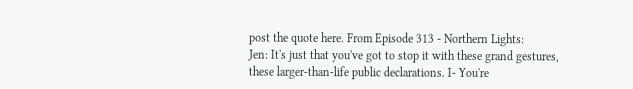post the quote here. From Episode 313 - Northern Lights:
Jen: It's just that you've got to stop it with these grand gestures, these larger-than-life public declarations. I- You're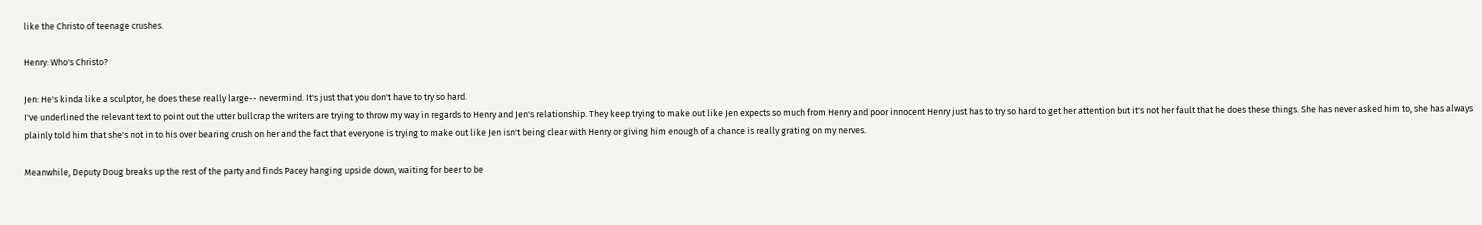like the Christo of teenage crushes.

Henry: Who's Christo?

Jen: He's kinda like a sculptor, he does these really large-- nevermind. It's just that you don't have to try so hard.
I've underlined the relevant text to point out the utter bullcrap the writers are trying to throw my way in regards to Henry and Jen's relationship. They keep trying to make out like Jen expects so much from Henry and poor innocent Henry just has to try so hard to get her attention but it's not her fault that he does these things. She has never asked him to, she has always plainly told him that she's not in to his over bearing crush on her and the fact that everyone is trying to make out like Jen isn't being clear with Henry or giving him enough of a chance is really grating on my nerves.

Meanwhile, Deputy Doug breaks up the rest of the party and finds Pacey hanging upside down, waiting for beer to be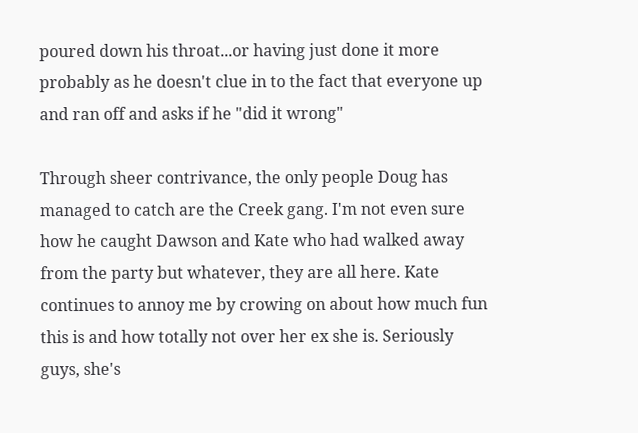poured down his throat...or having just done it more probably as he doesn't clue in to the fact that everyone up and ran off and asks if he "did it wrong"

Through sheer contrivance, the only people Doug has managed to catch are the Creek gang. I'm not even sure how he caught Dawson and Kate who had walked away from the party but whatever, they are all here. Kate continues to annoy me by crowing on about how much fun this is and how totally not over her ex she is. Seriously guys, she's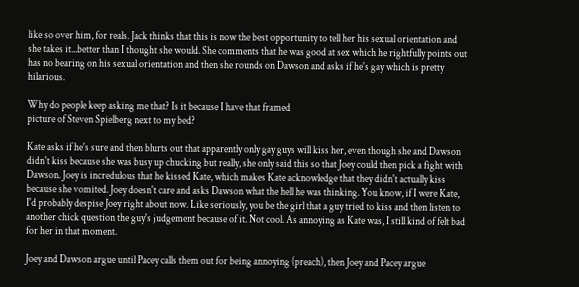like so over him, for reals. Jack thinks that this is now the best opportunity to tell her his sexual orientation and she takes it...better than I thought she would. She comments that he was good at sex which he rightfully points out has no bearing on his sexual orientation and then she rounds on Dawson and asks if he's gay which is pretty hilarious.

Why do people keep asking me that? Is it because I have that framed
picture of Steven Spielberg next to my bed?

Kate asks if he's sure and then blurts out that apparently only gay guys will kiss her, even though she and Dawson didn't kiss because she was busy up chucking but really, she only said this so that Joey could then pick a fight with Dawson. Joey is incredulous that he kissed Kate, which makes Kate acknowledge that they didn't actually kiss because she vomited. Joey doesn't care and asks Dawson what the hell he was thinking. You know, if I were Kate, I'd probably despise Joey right about now. Like seriously, you be the girl that a guy tried to kiss and then listen to another chick question the guy's judgement because of it. Not cool. As annoying as Kate was, I still kind of felt bad for her in that moment.

Joey and Dawson argue until Pacey calls them out for being annoying (preach), then Joey and Pacey argue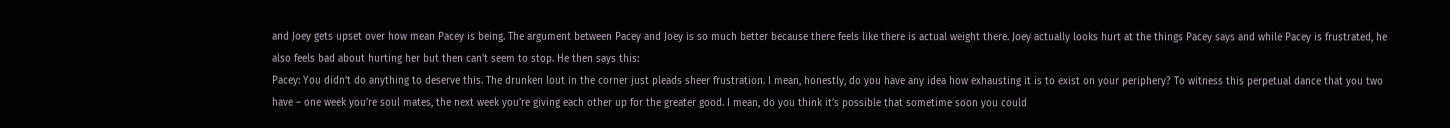and Joey gets upset over how mean Pacey is being. The argument between Pacey and Joey is so much better because there feels like there is actual weight there. Joey actually looks hurt at the things Pacey says and while Pacey is frustrated, he also feels bad about hurting her but then can't seem to stop. He then says this:
Pacey: You didn’t do anything to deserve this. The drunken lout in the corner just pleads sheer frustration. I mean, honestly, do you have any idea how exhausting it is to exist on your periphery? To witness this perpetual dance that you two have – one week you’re soul mates, the next week you’re giving each other up for the greater good. I mean, do you think it’s possible that sometime soon you could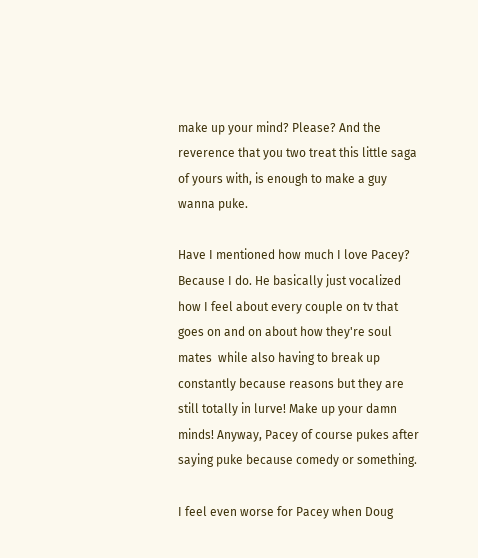make up your mind? Please? And the reverence that you two treat this little saga of yours with, is enough to make a guy wanna puke.

Have I mentioned how much I love Pacey? Because I do. He basically just vocalized how I feel about every couple on tv that goes on and on about how they're soul mates  while also having to break up constantly because reasons but they are still totally in lurve! Make up your damn minds! Anyway, Pacey of course pukes after saying puke because comedy or something.

I feel even worse for Pacey when Doug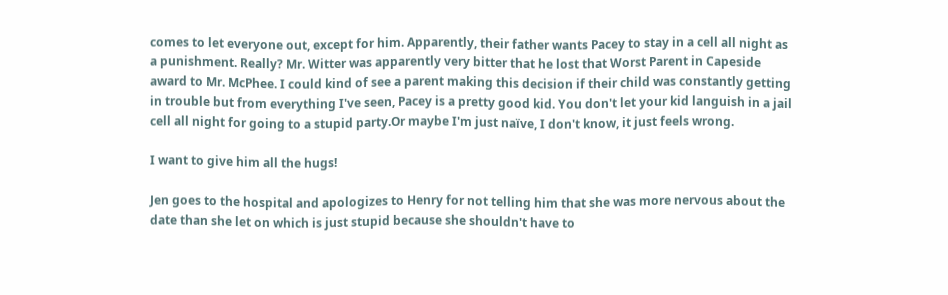comes to let everyone out, except for him. Apparently, their father wants Pacey to stay in a cell all night as a punishment. Really? Mr. Witter was apparently very bitter that he lost that Worst Parent in Capeside award to Mr. McPhee. I could kind of see a parent making this decision if their child was constantly getting in trouble but from everything I've seen, Pacey is a pretty good kid. You don't let your kid languish in a jail cell all night for going to a stupid party.Or maybe I'm just naïve, I don't know, it just feels wrong.

I want to give him all the hugs!

Jen goes to the hospital and apologizes to Henry for not telling him that she was more nervous about the date than she let on which is just stupid because she shouldn't have to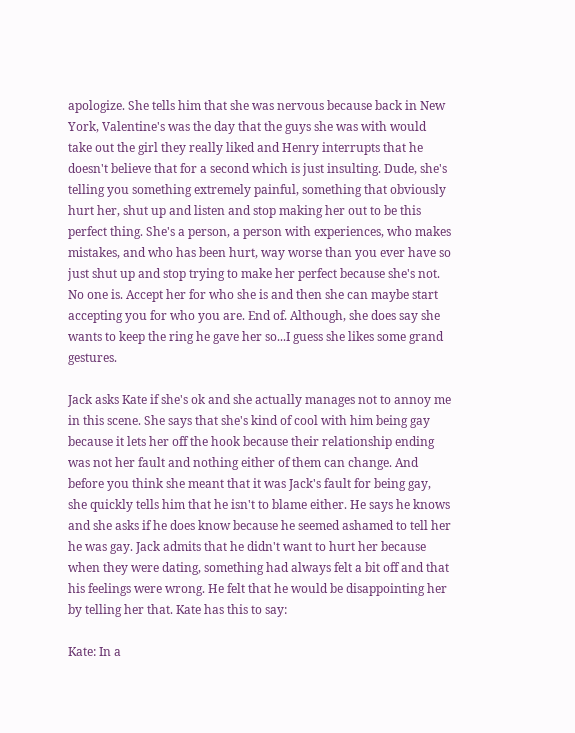apologize. She tells him that she was nervous because back in New York, Valentine's was the day that the guys she was with would take out the girl they really liked and Henry interrupts that he doesn't believe that for a second which is just insulting. Dude, she's telling you something extremely painful, something that obviously hurt her, shut up and listen and stop making her out to be this perfect thing. She's a person, a person with experiences, who makes mistakes, and who has been hurt, way worse than you ever have so just shut up and stop trying to make her perfect because she's not. No one is. Accept her for who she is and then she can maybe start accepting you for who you are. End of. Although, she does say she wants to keep the ring he gave her so...I guess she likes some grand gestures.

Jack asks Kate if she's ok and she actually manages not to annoy me in this scene. She says that she's kind of cool with him being gay because it lets her off the hook because their relationship ending was not her fault and nothing either of them can change. And before you think she meant that it was Jack's fault for being gay, she quickly tells him that he isn't to blame either. He says he knows and she asks if he does know because he seemed ashamed to tell her he was gay. Jack admits that he didn't want to hurt her because when they were dating, something had always felt a bit off and that his feelings were wrong. He felt that he would be disappointing her by telling her that. Kate has this to say:

Kate: In a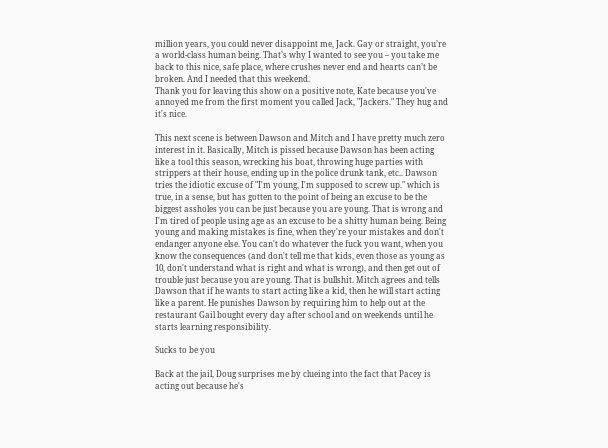million years, you could never disappoint me, Jack. Gay or straight, you’re a world-class human being. That’s why I wanted to see you – you take me back to this nice, safe place, where crushes never end and hearts can’t be broken. And I needed that this weekend.
Thank you for leaving this show on a positive note, Kate because you've annoyed me from the first moment you called Jack, "Jackers." They hug and it's nice.

This next scene is between Dawson and Mitch and I have pretty much zero interest in it. Basically, Mitch is pissed because Dawson has been acting like a tool this season, wrecking his boat, throwing huge parties with strippers at their house, ending up in the police drunk tank, etc.. Dawson tries the idiotic excuse of "I'm young, I'm supposed to screw up." which is true, in a sense, but has gotten to the point of being an excuse to be the biggest assholes you can be just because you are young. That is wrong and I'm tired of people using age as an excuse to be a shitty human being. Being young and making mistakes is fine, when they're your mistakes and don't endanger anyone else. You can't do whatever the fuck you want, when you know the consequences (and don't tell me that kids, even those as young as 10, don't understand what is right and what is wrong), and then get out of trouble just because you are young. That is bullshit. Mitch agrees and tells Dawson that if he wants to start acting like a kid, then he will start acting like a parent. He punishes Dawson by requiring him to help out at the restaurant Gail bought every day after school and on weekends until he starts learning responsibility.

Sucks to be you

Back at the jail, Doug surprises me by clueing into the fact that Pacey is acting out because he's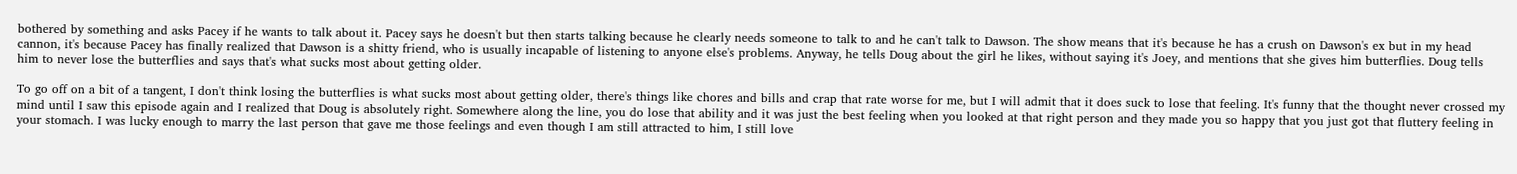bothered by something and asks Pacey if he wants to talk about it. Pacey says he doesn't but then starts talking because he clearly needs someone to talk to and he can't talk to Dawson. The show means that it's because he has a crush on Dawson's ex but in my head cannon, it's because Pacey has finally realized that Dawson is a shitty friend, who is usually incapable of listening to anyone else's problems. Anyway, he tells Doug about the girl he likes, without saying it's Joey, and mentions that she gives him butterflies. Doug tells him to never lose the butterflies and says that's what sucks most about getting older.

To go off on a bit of a tangent, I don't think losing the butterflies is what sucks most about getting older, there's things like chores and bills and crap that rate worse for me, but I will admit that it does suck to lose that feeling. It's funny that the thought never crossed my mind until I saw this episode again and I realized that Doug is absolutely right. Somewhere along the line, you do lose that ability and it was just the best feeling when you looked at that right person and they made you so happy that you just got that fluttery feeling in your stomach. I was lucky enough to marry the last person that gave me those feelings and even though I am still attracted to him, I still love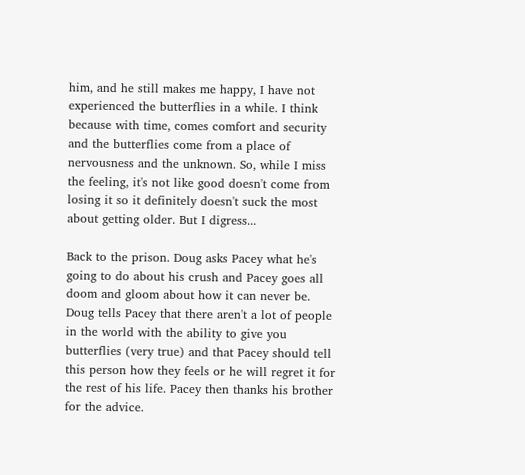him, and he still makes me happy, I have not experienced the butterflies in a while. I think because with time, comes comfort and security and the butterflies come from a place of nervousness and the unknown. So, while I miss the feeling, it's not like good doesn't come from losing it so it definitely doesn't suck the most about getting older. But I digress...

Back to the prison. Doug asks Pacey what he's going to do about his crush and Pacey goes all doom and gloom about how it can never be. Doug tells Pacey that there aren't a lot of people in the world with the ability to give you butterflies (very true) and that Pacey should tell this person how they feels or he will regret it for the rest of his life. Pacey then thanks his brother for the advice.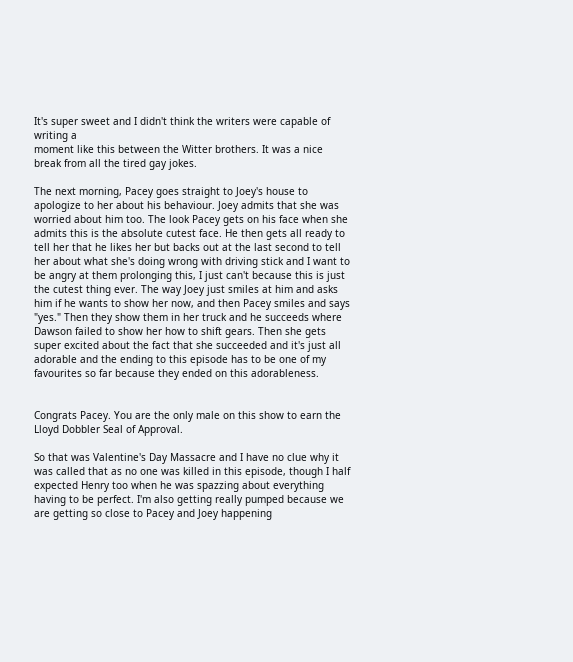It's super sweet and I didn't think the writers were capable of writing a
moment like this between the Witter brothers. It was a nice
break from all the tired gay jokes.

The next morning, Pacey goes straight to Joey's house to apologize to her about his behaviour. Joey admits that she was worried about him too. The look Pacey gets on his face when she admits this is the absolute cutest face. He then gets all ready to tell her that he likes her but backs out at the last second to tell her about what she's doing wrong with driving stick and I want to be angry at them prolonging this, I just can't because this is just the cutest thing ever. The way Joey just smiles at him and asks him if he wants to show her now, and then Pacey smiles and says "yes." Then they show them in her truck and he succeeds where Dawson failed to show her how to shift gears. Then she gets super excited about the fact that she succeeded and it's just all adorable and the ending to this episode has to be one of my favourites so far because they ended on this adorableness.


Congrats Pacey. You are the only male on this show to earn the
Lloyd Dobbler Seal of Approval.

So that was Valentine's Day Massacre and I have no clue why it was called that as no one was killed in this episode, though I half expected Henry too when he was spazzing about everything having to be perfect. I'm also getting really pumped because we are getting so close to Pacey and Joey happening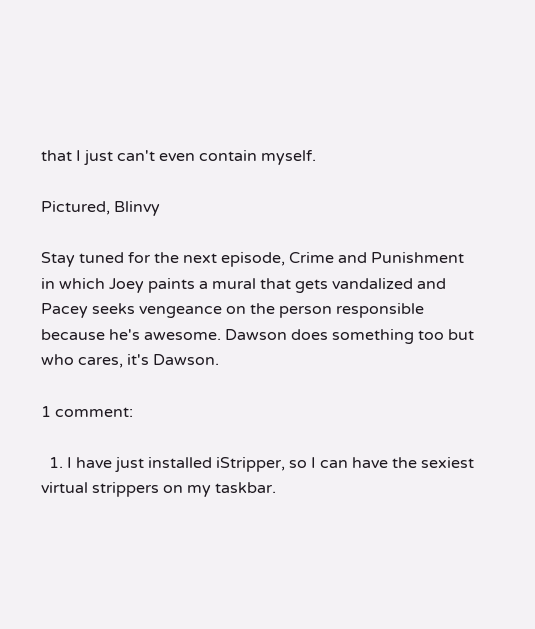that I just can't even contain myself.

Pictured, Blinvy

Stay tuned for the next episode, Crime and Punishment in which Joey paints a mural that gets vandalized and Pacey seeks vengeance on the person responsible because he's awesome. Dawson does something too but who cares, it's Dawson.

1 comment:

  1. I have just installed iStripper, so I can have the sexiest virtual strippers on my taskbar.